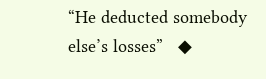“He deducted somebody else’s losses”   ◆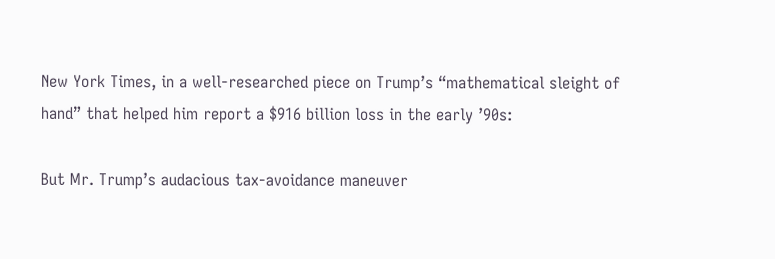New York Times, in a well-researched piece on Trump’s “mathematical sleight of hand” that helped him report a $916 billion loss in the early ’90s:

But Mr. Trump’s audacious tax-avoidance maneuver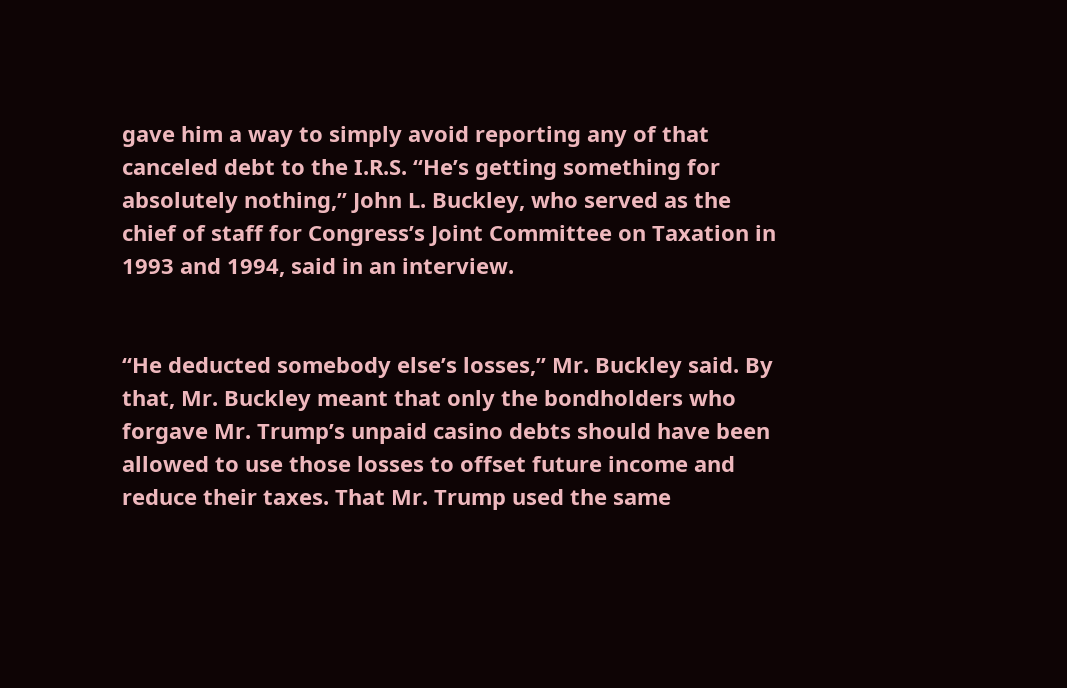gave him a way to simply avoid reporting any of that canceled debt to the I.R.S. “He’s getting something for absolutely nothing,” John L. Buckley, who served as the chief of staff for Congress’s Joint Committee on Taxation in 1993 and 1994, said in an interview.


“He deducted somebody else’s losses,” Mr. Buckley said. By that, Mr. Buckley meant that only the bondholders who forgave Mr. Trump’s unpaid casino debts should have been allowed to use those losses to offset future income and reduce their taxes. That Mr. Trump used the same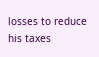losses to reduce his taxes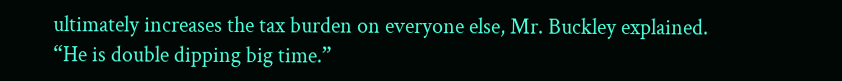ultimately increases the tax burden on everyone else, Mr. Buckley explained. “He is double dipping big time.”